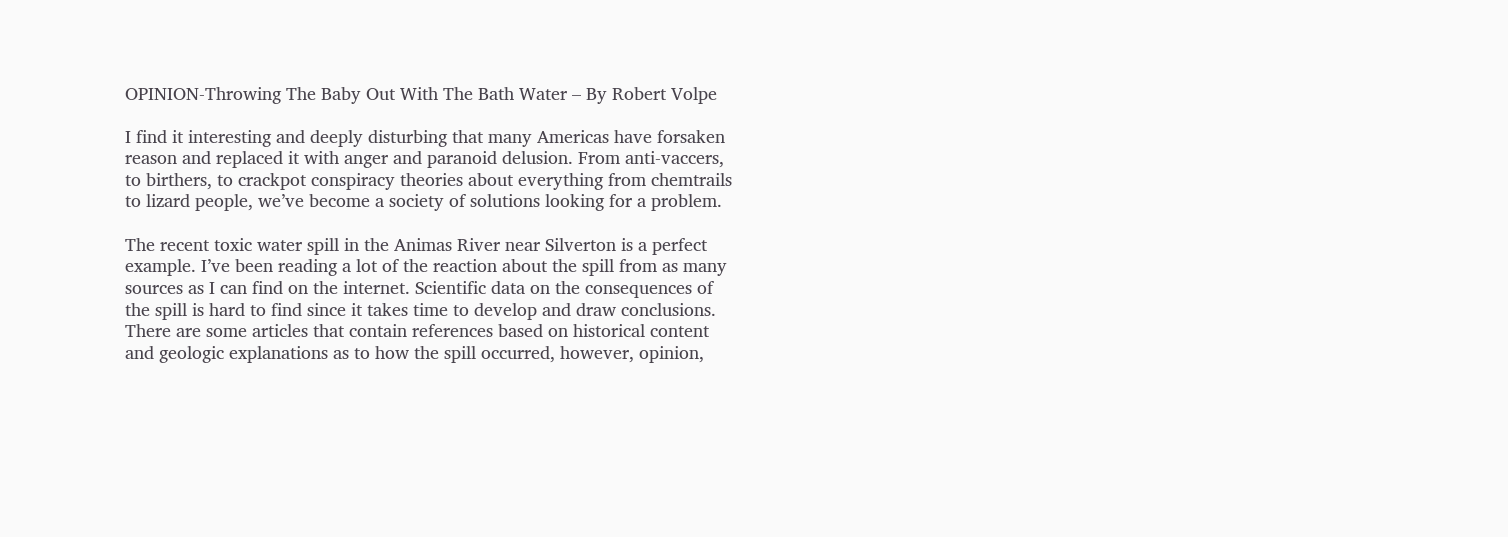OPINION-Throwing The Baby Out With The Bath Water – By Robert Volpe

I find it interesting and deeply disturbing that many Americas have forsaken reason and replaced it with anger and paranoid delusion. From anti-vaccers, to birthers, to crackpot conspiracy theories about everything from chemtrails to lizard people, we’ve become a society of solutions looking for a problem.

The recent toxic water spill in the Animas River near Silverton is a perfect example. I’ve been reading a lot of the reaction about the spill from as many sources as I can find on the internet. Scientific data on the consequences of the spill is hard to find since it takes time to develop and draw conclusions. There are some articles that contain references based on historical content and geologic explanations as to how the spill occurred, however, opinion,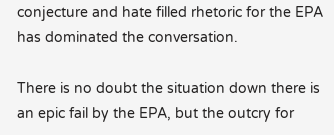conjecture and hate filled rhetoric for the EPA has dominated the conversation.

There is no doubt the situation down there is an epic fail by the EPA, but the outcry for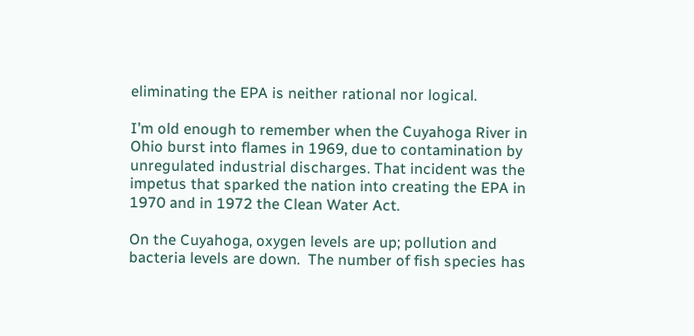eliminating the EPA is neither rational nor logical.

I’m old enough to remember when the Cuyahoga River in Ohio burst into flames in 1969, due to contamination by unregulated industrial discharges. That incident was the impetus that sparked the nation into creating the EPA in 1970 and in 1972 the Clean Water Act.

On the Cuyahoga, oxygen levels are up; pollution and bacteria levels are down.  The number of fish species has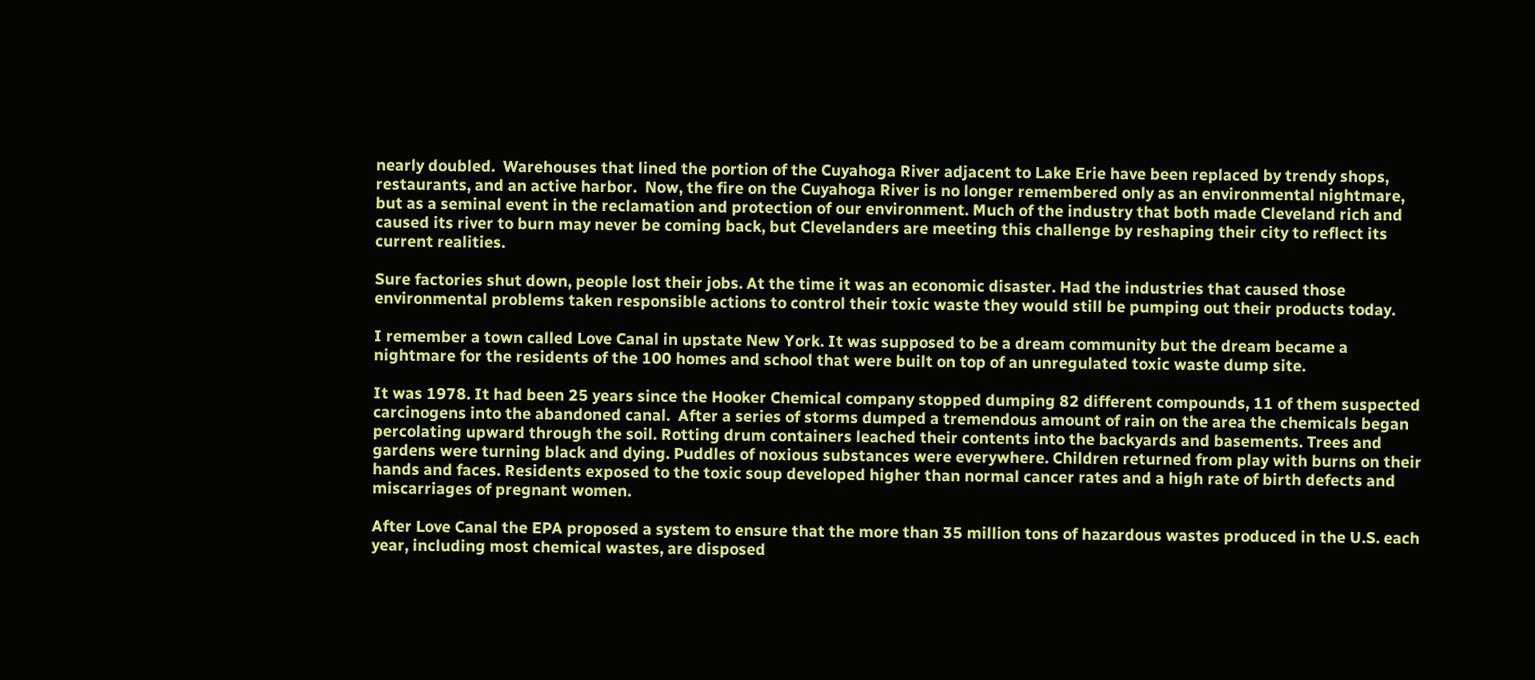nearly doubled.  Warehouses that lined the portion of the Cuyahoga River adjacent to Lake Erie have been replaced by trendy shops, restaurants, and an active harbor.  Now, the fire on the Cuyahoga River is no longer remembered only as an environmental nightmare, but as a seminal event in the reclamation and protection of our environment. Much of the industry that both made Cleveland rich and caused its river to burn may never be coming back, but Clevelanders are meeting this challenge by reshaping their city to reflect its current realities.

Sure factories shut down, people lost their jobs. At the time it was an economic disaster. Had the industries that caused those environmental problems taken responsible actions to control their toxic waste they would still be pumping out their products today.

I remember a town called Love Canal in upstate New York. It was supposed to be a dream community but the dream became a nightmare for the residents of the 100 homes and school that were built on top of an unregulated toxic waste dump site.

It was 1978. It had been 25 years since the Hooker Chemical company stopped dumping 82 different compounds, 11 of them suspected carcinogens into the abandoned canal.  After a series of storms dumped a tremendous amount of rain on the area the chemicals began percolating upward through the soil. Rotting drum containers leached their contents into the backyards and basements. Trees and gardens were turning black and dying. Puddles of noxious substances were everywhere. Children returned from play with burns on their hands and faces. Residents exposed to the toxic soup developed higher than normal cancer rates and a high rate of birth defects and miscarriages of pregnant women.

After Love Canal the EPA proposed a system to ensure that the more than 35 million tons of hazardous wastes produced in the U.S. each year, including most chemical wastes, are disposed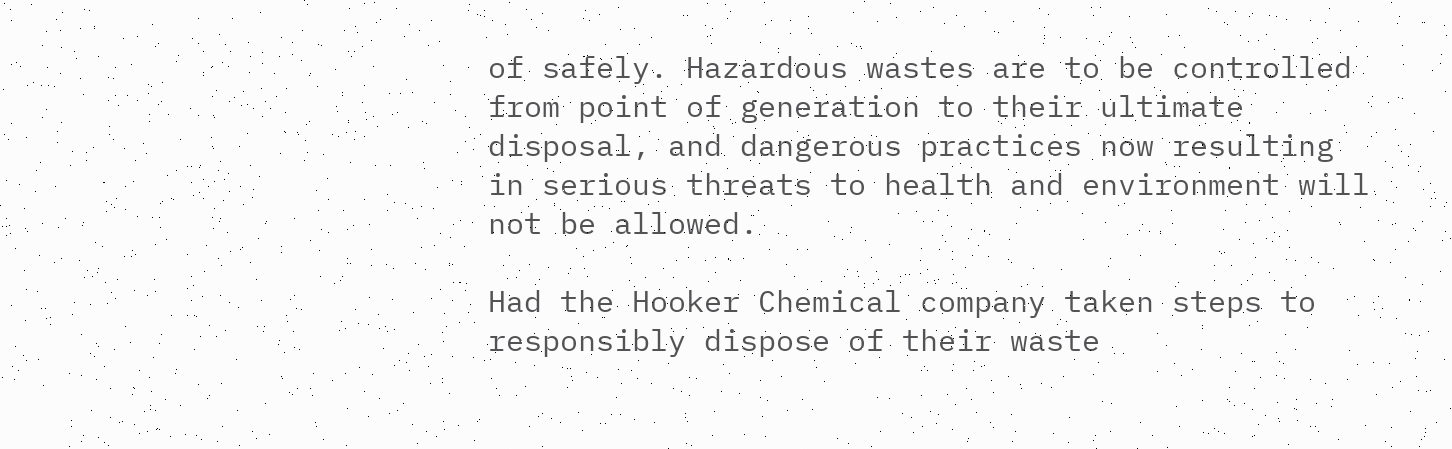of safely. Hazardous wastes are to be controlled from point of generation to their ultimate disposal, and dangerous practices now resulting in serious threats to health and environment will not be allowed.

Had the Hooker Chemical company taken steps to responsibly dispose of their waste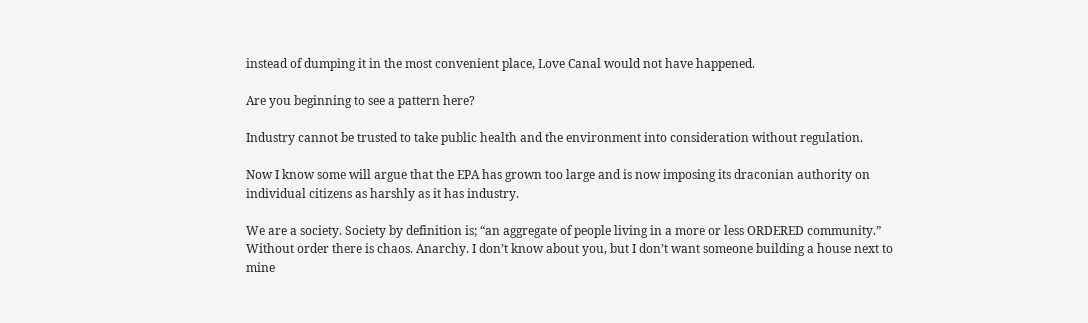instead of dumping it in the most convenient place, Love Canal would not have happened.

Are you beginning to see a pattern here?

Industry cannot be trusted to take public health and the environment into consideration without regulation.

Now I know some will argue that the EPA has grown too large and is now imposing its draconian authority on individual citizens as harshly as it has industry.

We are a society. Society by definition is; “an aggregate of people living in a more or less ORDERED community.” Without order there is chaos. Anarchy. I don’t know about you, but I don’t want someone building a house next to mine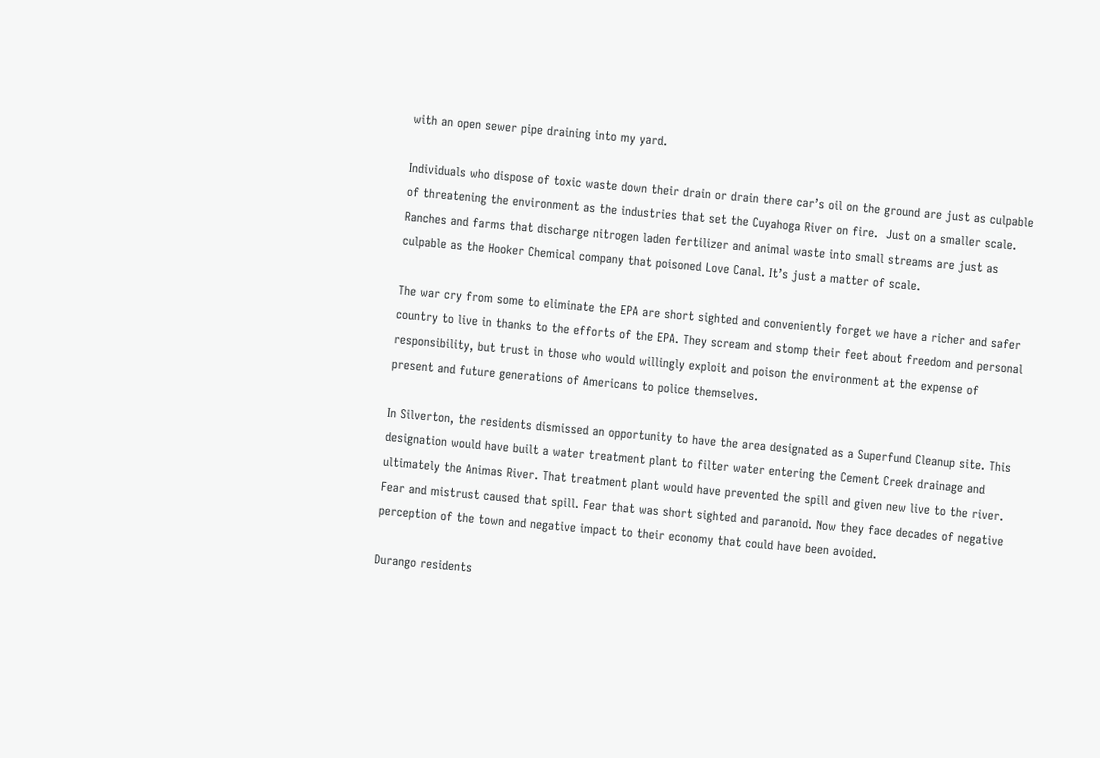with an open sewer pipe draining into my yard.

Individuals who dispose of toxic waste down their drain or drain there car’s oil on the ground are just as culpable of threatening the environment as the industries that set the Cuyahoga River on fire.  Just on a smaller scale. Ranches and farms that discharge nitrogen laden fertilizer and animal waste into small streams are just as culpable as the Hooker Chemical company that poisoned Love Canal. It’s just a matter of scale.

The war cry from some to eliminate the EPA are short sighted and conveniently forget we have a richer and safer country to live in thanks to the efforts of the EPA. They scream and stomp their feet about freedom and personal responsibility, but trust in those who would willingly exploit and poison the environment at the expense of present and future generations of Americans to police themselves.

In Silverton, the residents dismissed an opportunity to have the area designated as a Superfund Cleanup site. This designation would have built a water treatment plant to filter water entering the Cement Creek drainage and ultimately the Animas River. That treatment plant would have prevented the spill and given new live to the river. Fear and mistrust caused that spill. Fear that was short sighted and paranoid. Now they face decades of negative perception of the town and negative impact to their economy that could have been avoided.

Durango residents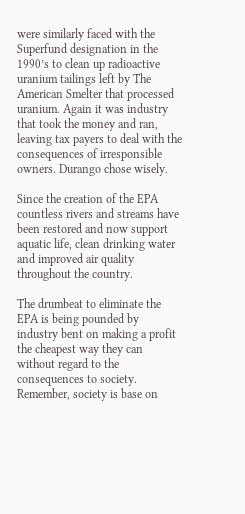were similarly faced with the Superfund designation in the 1990’s to clean up radioactive uranium tailings left by The American Smelter that processed uranium. Again it was industry that took the money and ran, leaving tax payers to deal with the consequences of irresponsible owners. Durango chose wisely.

Since the creation of the EPA countless rivers and streams have been restored and now support aquatic life, clean drinking water and improved air quality throughout the country.

The drumbeat to eliminate the EPA is being pounded by industry bent on making a profit the cheapest way they can without regard to the consequences to society. Remember, society is base on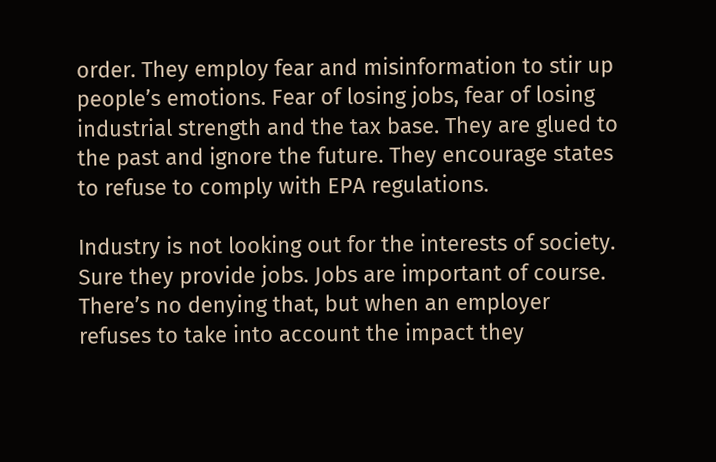order. They employ fear and misinformation to stir up people’s emotions. Fear of losing jobs, fear of losing industrial strength and the tax base. They are glued to the past and ignore the future. They encourage states to refuse to comply with EPA regulations.

Industry is not looking out for the interests of society. Sure they provide jobs. Jobs are important of course. There’s no denying that, but when an employer refuses to take into account the impact they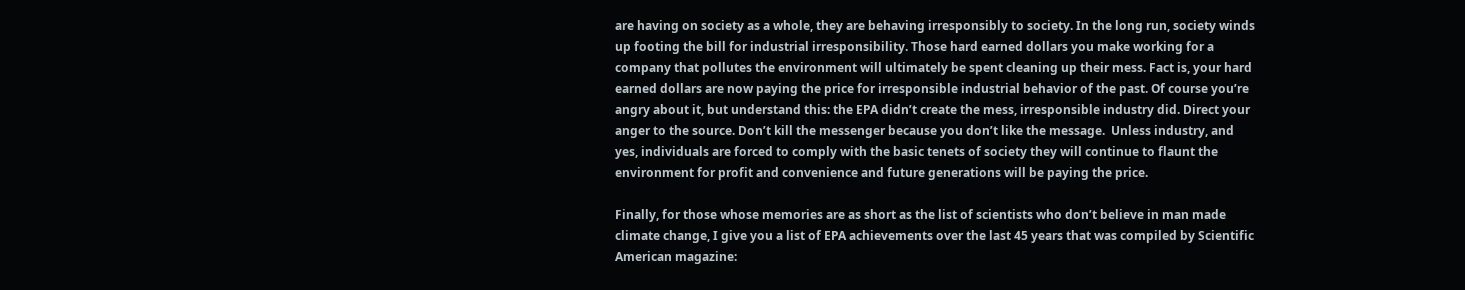are having on society as a whole, they are behaving irresponsibly to society. In the long run, society winds up footing the bill for industrial irresponsibility. Those hard earned dollars you make working for a company that pollutes the environment will ultimately be spent cleaning up their mess. Fact is, your hard earned dollars are now paying the price for irresponsible industrial behavior of the past. Of course you’re angry about it, but understand this: the EPA didn’t create the mess, irresponsible industry did. Direct your anger to the source. Don’t kill the messenger because you don’t like the message.  Unless industry, and yes, individuals are forced to comply with the basic tenets of society they will continue to flaunt the environment for profit and convenience and future generations will be paying the price.

Finally, for those whose memories are as short as the list of scientists who don’t believe in man made climate change, I give you a list of EPA achievements over the last 45 years that was compiled by Scientific American magazine: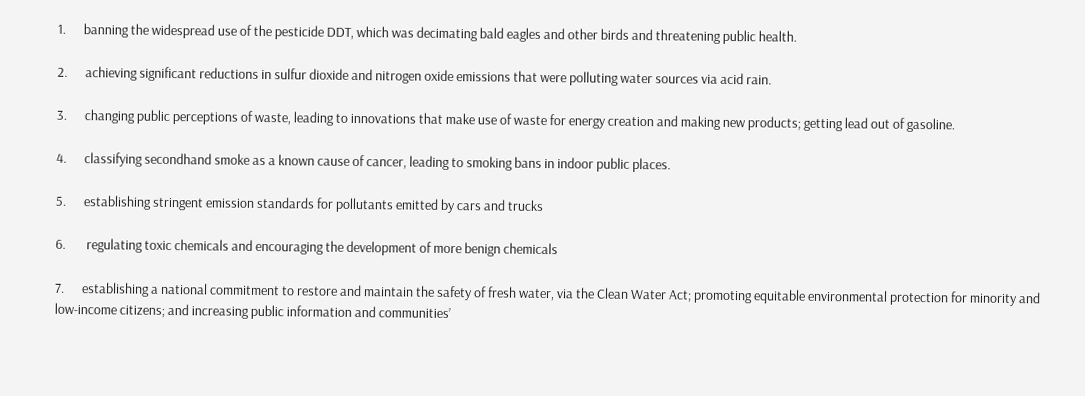1.      banning the widespread use of the pesticide DDT, which was decimating bald eagles and other birds and threatening public health.

2.      achieving significant reductions in sulfur dioxide and nitrogen oxide emissions that were polluting water sources via acid rain.

3.      changing public perceptions of waste, leading to innovations that make use of waste for energy creation and making new products; getting lead out of gasoline.

4.      classifying secondhand smoke as a known cause of cancer, leading to smoking bans in indoor public places.

5.      establishing stringent emission standards for pollutants emitted by cars and trucks

6.       regulating toxic chemicals and encouraging the development of more benign chemicals

7.      establishing a national commitment to restore and maintain the safety of fresh water, via the Clean Water Act; promoting equitable environmental protection for minority and low-income citizens; and increasing public information and communities’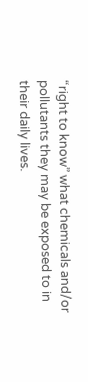“right to know” what chemicals and/or pollutants they may be exposed to in their daily lives.